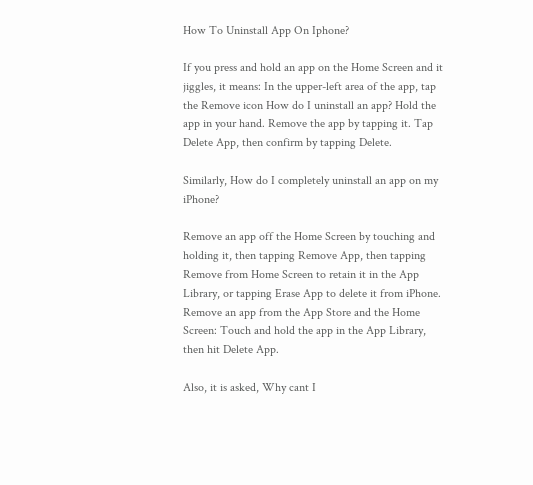How To Uninstall App On Iphone?

If you press and hold an app on the Home Screen and it jiggles, it means: In the upper-left area of the app, tap the Remove icon How do I uninstall an app? Hold the app in your hand. Remove the app by tapping it. Tap Delete App, then confirm by tapping Delete.

Similarly, How do I completely uninstall an app on my iPhone?

Remove an app off the Home Screen by touching and holding it, then tapping Remove App, then tapping Remove from Home Screen to retain it in the App Library, or tapping Erase App to delete it from iPhone. Remove an app from the App Store and the Home Screen: Touch and hold the app in the App Library, then hit Delete App.

Also, it is asked, Why cant I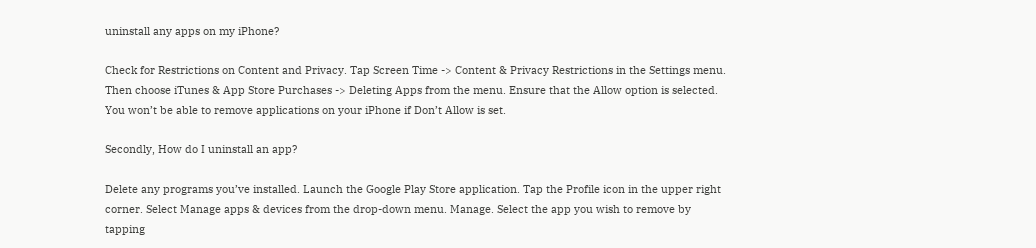uninstall any apps on my iPhone?

Check for Restrictions on Content and Privacy. Tap Screen Time -> Content & Privacy Restrictions in the Settings menu. Then choose iTunes & App Store Purchases -> Deleting Apps from the menu. Ensure that the Allow option is selected. You won’t be able to remove applications on your iPhone if Don’t Allow is set.

Secondly, How do I uninstall an app?

Delete any programs you’ve installed. Launch the Google Play Store application. Tap the Profile icon in the upper right corner. Select Manage apps & devices from the drop-down menu. Manage. Select the app you wish to remove by tapping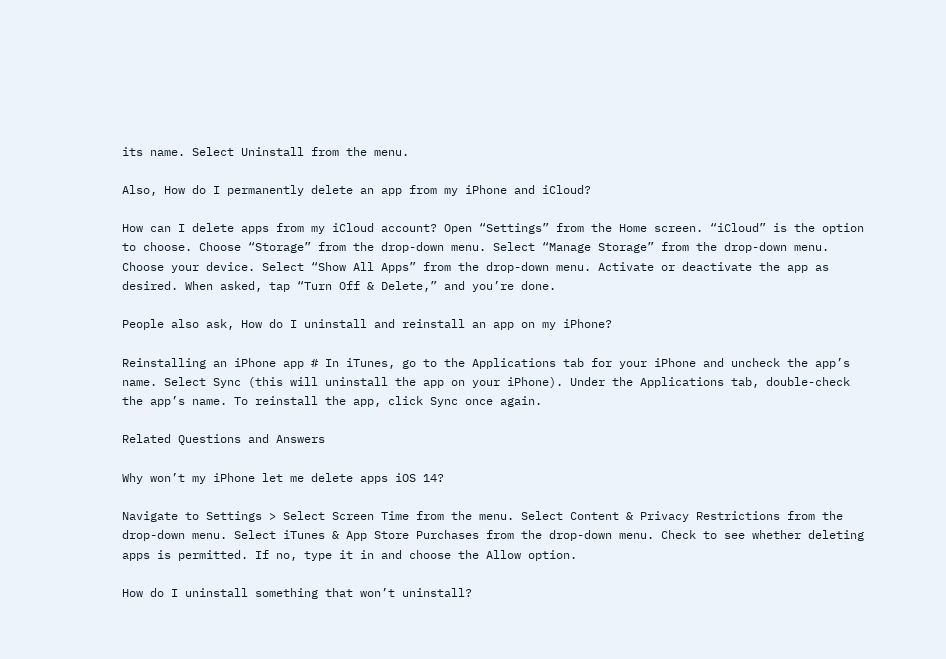its name. Select Uninstall from the menu.

Also, How do I permanently delete an app from my iPhone and iCloud?

How can I delete apps from my iCloud account? Open “Settings” from the Home screen. “iCloud” is the option to choose. Choose “Storage” from the drop-down menu. Select “Manage Storage” from the drop-down menu. Choose your device. Select “Show All Apps” from the drop-down menu. Activate or deactivate the app as desired. When asked, tap “Turn Off & Delete,” and you’re done.

People also ask, How do I uninstall and reinstall an app on my iPhone?

Reinstalling an iPhone app # In iTunes, go to the Applications tab for your iPhone and uncheck the app’s name. Select Sync (this will uninstall the app on your iPhone). Under the Applications tab, double-check the app’s name. To reinstall the app, click Sync once again.

Related Questions and Answers

Why won’t my iPhone let me delete apps iOS 14?

Navigate to Settings > Select Screen Time from the menu. Select Content & Privacy Restrictions from the drop-down menu. Select iTunes & App Store Purchases from the drop-down menu. Check to see whether deleting apps is permitted. If no, type it in and choose the Allow option.

How do I uninstall something that won’t uninstall?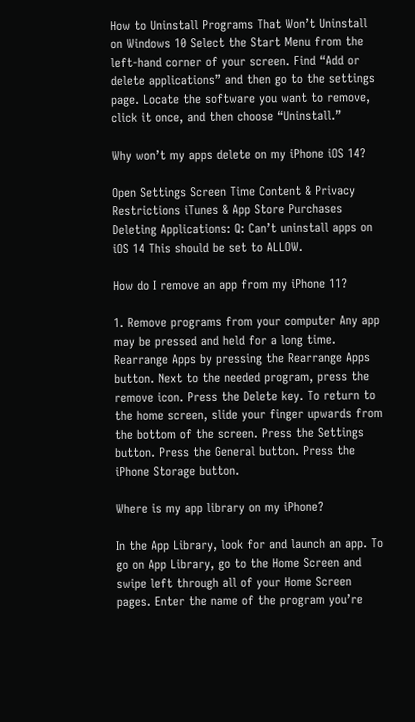How to Uninstall Programs That Won’t Uninstall on Windows 10 Select the Start Menu from the left-hand corner of your screen. Find “Add or delete applications” and then go to the settings page. Locate the software you want to remove, click it once, and then choose “Uninstall.”

Why won’t my apps delete on my iPhone iOS 14?

Open Settings Screen Time Content & Privacy Restrictions iTunes & App Store Purchases Deleting Applications: Q: Can’t uninstall apps on iOS 14 This should be set to ALLOW.

How do I remove an app from my iPhone 11?

1. Remove programs from your computer Any app may be pressed and held for a long time. Rearrange Apps by pressing the Rearrange Apps button. Next to the needed program, press the remove icon. Press the Delete key. To return to the home screen, slide your finger upwards from the bottom of the screen. Press the Settings button. Press the General button. Press the iPhone Storage button.

Where is my app library on my iPhone?

In the App Library, look for and launch an app. To go on App Library, go to the Home Screen and swipe left through all of your Home Screen pages. Enter the name of the program you’re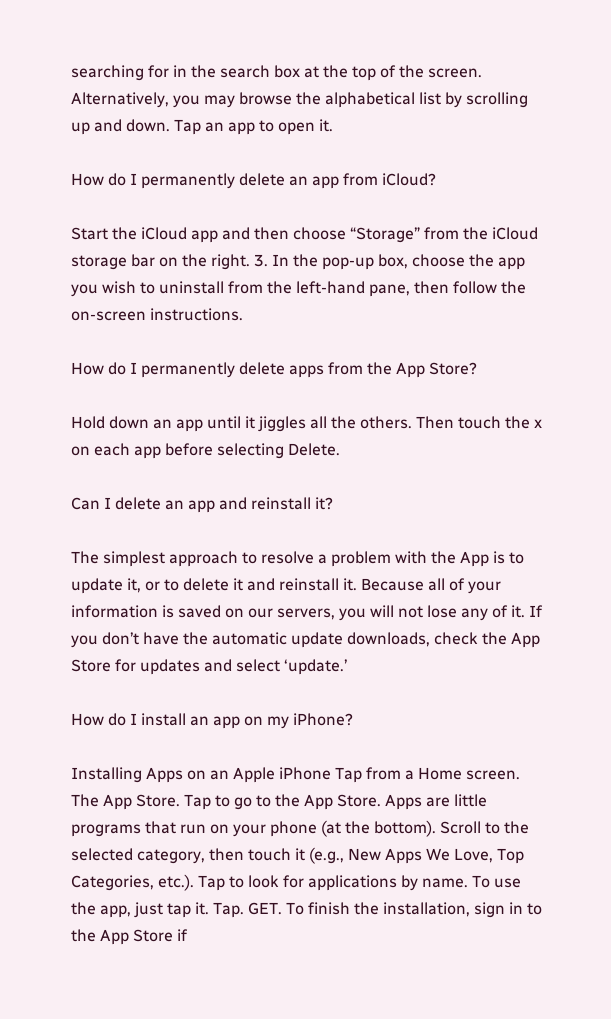searching for in the search box at the top of the screen. Alternatively, you may browse the alphabetical list by scrolling up and down. Tap an app to open it.

How do I permanently delete an app from iCloud?

Start the iCloud app and then choose “Storage” from the iCloud storage bar on the right. 3. In the pop-up box, choose the app you wish to uninstall from the left-hand pane, then follow the on-screen instructions.

How do I permanently delete apps from the App Store?

Hold down an app until it jiggles all the others. Then touch the x on each app before selecting Delete.

Can I delete an app and reinstall it?

The simplest approach to resolve a problem with the App is to update it, or to delete it and reinstall it. Because all of your information is saved on our servers, you will not lose any of it. If you don’t have the automatic update downloads, check the App Store for updates and select ‘update.’

How do I install an app on my iPhone?

Installing Apps on an Apple iPhone Tap from a Home screen. The App Store. Tap to go to the App Store. Apps are little programs that run on your phone (at the bottom). Scroll to the selected category, then touch it (e.g., New Apps We Love, Top Categories, etc.). Tap to look for applications by name. To use the app, just tap it. Tap. GET. To finish the installation, sign in to the App Store if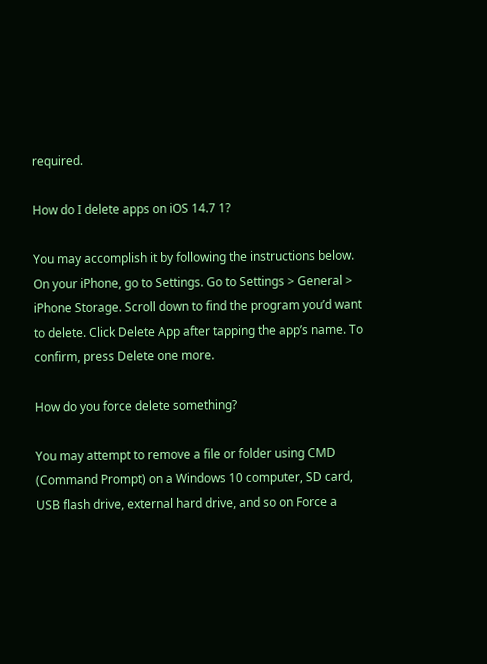required.

How do I delete apps on iOS 14.7 1?

You may accomplish it by following the instructions below. On your iPhone, go to Settings. Go to Settings > General > iPhone Storage. Scroll down to find the program you’d want to delete. Click Delete App after tapping the app’s name. To confirm, press Delete one more.

How do you force delete something?

You may attempt to remove a file or folder using CMD (Command Prompt) on a Windows 10 computer, SD card, USB flash drive, external hard drive, and so on Force a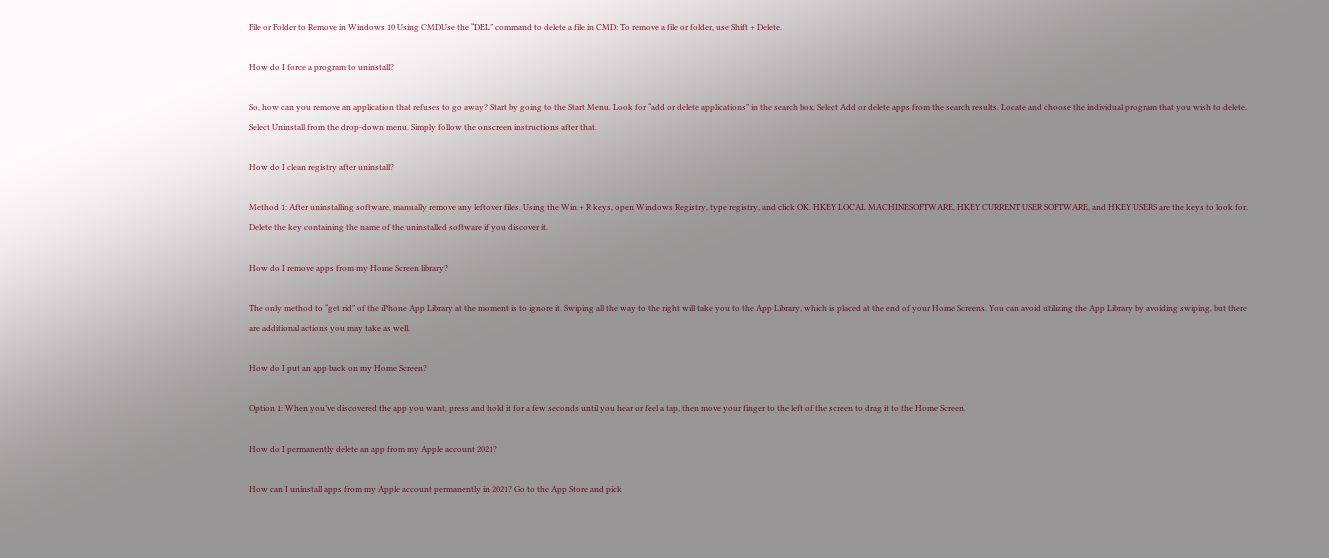File or Folder to Remove in Windows 10 Using CMDUse the “DEL” command to delete a file in CMD: To remove a file or folder, use Shift + Delete.

How do I force a program to uninstall?

So, how can you remove an application that refuses to go away? Start by going to the Start Menu. Look for “add or delete applications” in the search box. Select Add or delete apps from the search results. Locate and choose the individual program that you wish to delete. Select Uninstall from the drop-down menu. Simply follow the onscreen instructions after that.

How do I clean registry after uninstall?

Method 1: After uninstalling software, manually remove any leftover files. Using the Win + R keys, open Windows Registry, type registry, and click OK. HKEY LOCAL MACHINESOFTWARE, HKEY CURRENT USER SOFTWARE, and HKEY USERS are the keys to look for. Delete the key containing the name of the uninstalled software if you discover it.

How do I remove apps from my Home Screen library?

The only method to “get rid” of the iPhone App Library at the moment is to ignore it. Swiping all the way to the right will take you to the App Library, which is placed at the end of your Home Screens. You can avoid utilizing the App Library by avoiding swiping, but there are additional actions you may take as well.

How do I put an app back on my Home Screen?

Option 1: When you’ve discovered the app you want, press and hold it for a few seconds until you hear or feel a tap, then move your finger to the left of the screen to drag it to the Home Screen.

How do I permanently delete an app from my Apple account 2021?

How can I uninstall apps from my Apple account permanently in 2021? Go to the App Store and pick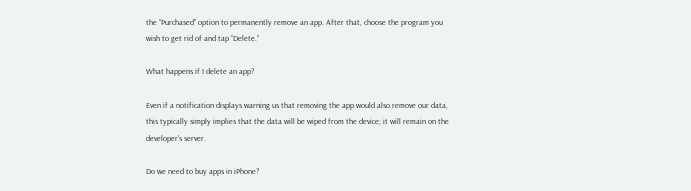the “Purchased” option to permanently remove an app. After that, choose the program you wish to get rid of and tap “Delete.”

What happens if I delete an app?

Even if a notification displays warning us that removing the app would also remove our data, this typically simply implies that the data will be wiped from the device; it will remain on the developer’s server.

Do we need to buy apps in iPhone?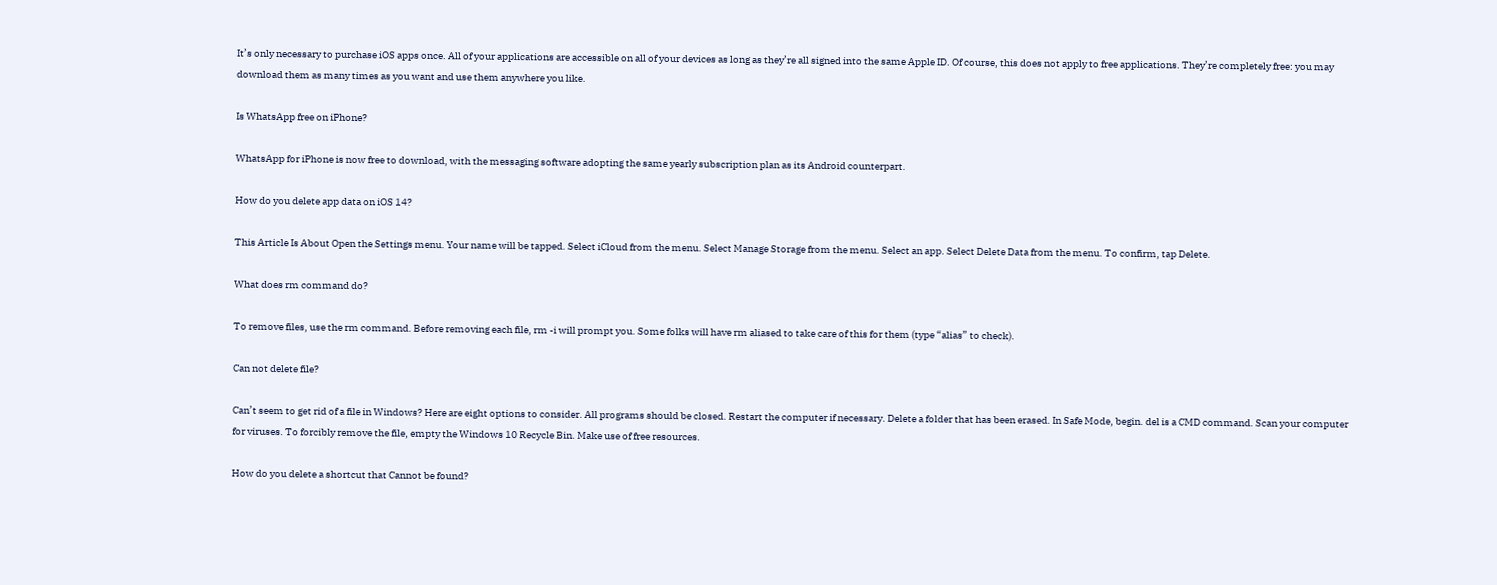It’s only necessary to purchase iOS apps once. All of your applications are accessible on all of your devices as long as they’re all signed into the same Apple ID. Of course, this does not apply to free applications. They’re completely free: you may download them as many times as you want and use them anywhere you like.

Is WhatsApp free on iPhone?

WhatsApp for iPhone is now free to download, with the messaging software adopting the same yearly subscription plan as its Android counterpart.

How do you delete app data on iOS 14?

This Article Is About Open the Settings menu. Your name will be tapped. Select iCloud from the menu. Select Manage Storage from the menu. Select an app. Select Delete Data from the menu. To confirm, tap Delete.

What does rm command do?

To remove files, use the rm command. Before removing each file, rm -i will prompt you. Some folks will have rm aliased to take care of this for them (type “alias” to check).

Can not delete file?

Can’t seem to get rid of a file in Windows? Here are eight options to consider. All programs should be closed. Restart the computer if necessary. Delete a folder that has been erased. In Safe Mode, begin. del is a CMD command. Scan your computer for viruses. To forcibly remove the file, empty the Windows 10 Recycle Bin. Make use of free resources.

How do you delete a shortcut that Cannot be found?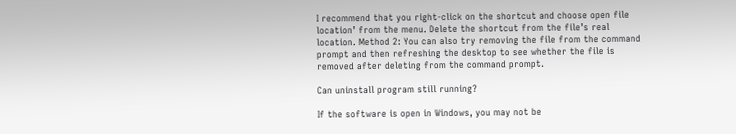I recommend that you right-click on the shortcut and choose open file location’ from the menu. Delete the shortcut from the file’s real location. Method 2: You can also try removing the file from the command prompt and then refreshing the desktop to see whether the file is removed after deleting from the command prompt.

Can uninstall program still running?

If the software is open in Windows, you may not be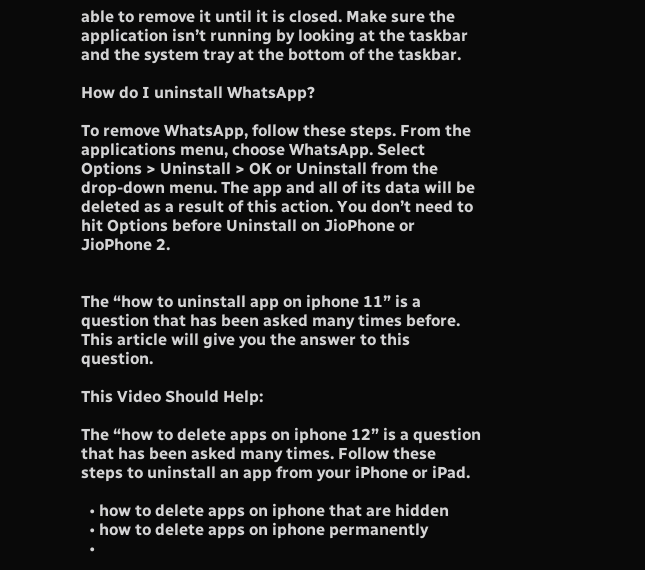able to remove it until it is closed. Make sure the application isn’t running by looking at the taskbar and the system tray at the bottom of the taskbar.

How do I uninstall WhatsApp?

To remove WhatsApp, follow these steps. From the applications menu, choose WhatsApp. Select Options > Uninstall > OK or Uninstall from the drop-down menu. The app and all of its data will be deleted as a result of this action. You don’t need to hit Options before Uninstall on JioPhone or JioPhone 2.


The “how to uninstall app on iphone 11” is a question that has been asked many times before. This article will give you the answer to this question.

This Video Should Help:

The “how to delete apps on iphone 12” is a question that has been asked many times. Follow these steps to uninstall an app from your iPhone or iPad.

  • how to delete apps on iphone that are hidden
  • how to delete apps on iphone permanently
  •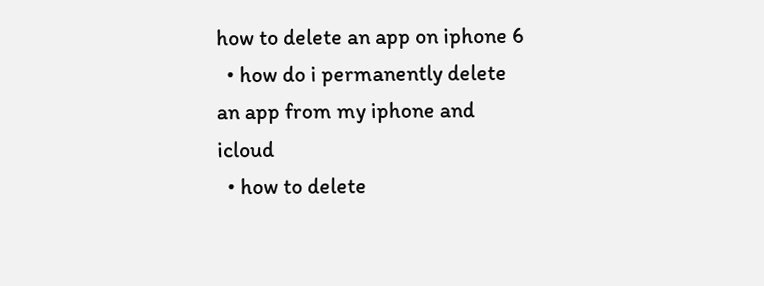how to delete an app on iphone 6
  • how do i permanently delete an app from my iphone and icloud
  • how to delete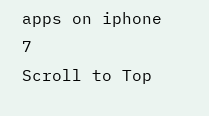apps on iphone 7
Scroll to Top